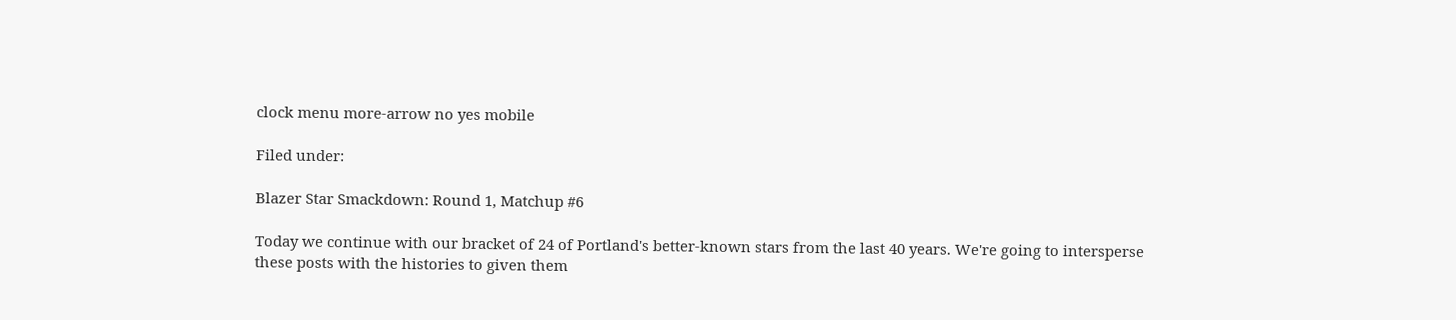clock menu more-arrow no yes mobile

Filed under:

Blazer Star Smackdown: Round 1, Matchup #6

Today we continue with our bracket of 24 of Portland's better-known stars from the last 40 years. We're going to intersperse these posts with the histories to given them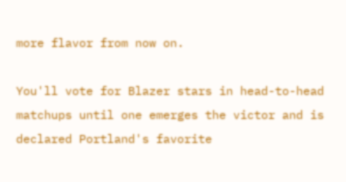more flavor from now on.

You'll vote for Blazer stars in head-to-head matchups until one emerges the victor and is declared Portland's favorite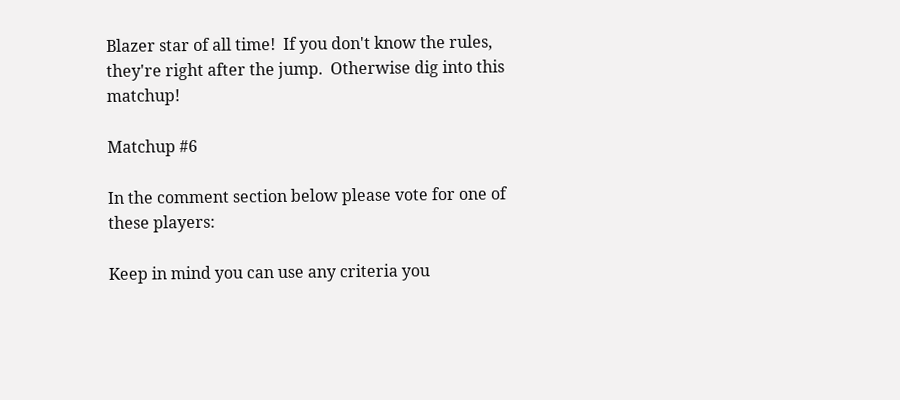Blazer star of all time!  If you don't know the rules, they're right after the jump.  Otherwise dig into this matchup!

Matchup #6

In the comment section below please vote for one of these players:

Keep in mind you can use any criteria you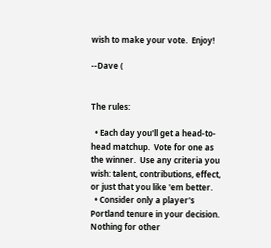wish to make your vote.  Enjoy!

--Dave (


The rules:

  • Each day you'll get a head-to-head matchup.  Vote for one as the winner.  Use any criteria you wish: talent, contributions, effect, or just that you like 'em better.
  • Consider only a player's Portland tenure in your decision.  Nothing for other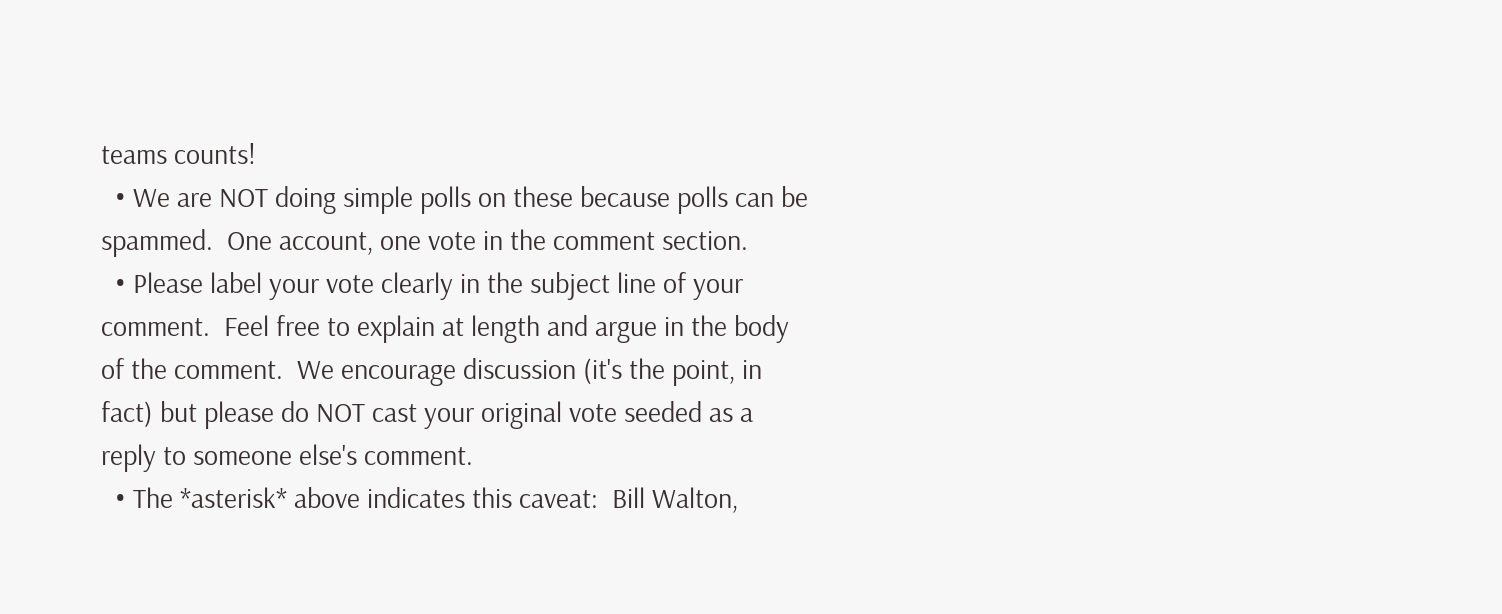teams counts!
  • We are NOT doing simple polls on these because polls can be spammed.  One account, one vote in the comment section.
  • Please label your vote clearly in the subject line of your comment.  Feel free to explain at length and argue in the body of the comment.  We encourage discussion (it's the point, in fact) but please do NOT cast your original vote seeded as a reply to someone else's comment.
  • The *asterisk* above indicates this caveat:  Bill Walton,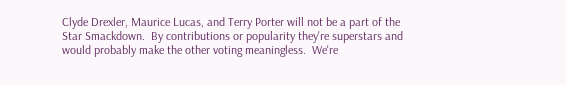Clyde Drexler, Maurice Lucas, and Terry Porter will not be a part of the Star Smackdown.  By contributions or popularity they're superstars and would probably make the other voting meaningless.  We're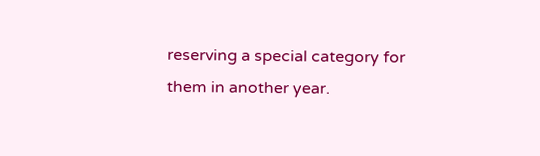reserving a special category for them in another year.